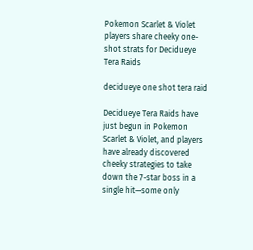Pokemon Scarlet & Violet players share cheeky one-shot strats for Decidueye Tera Raids

decidueye one shot tera raid

Decidueye Tera Raids have just begun in Pokemon Scarlet & Violet, and players have already discovered cheeky strategies to take down the 7-star boss in a single hit—some only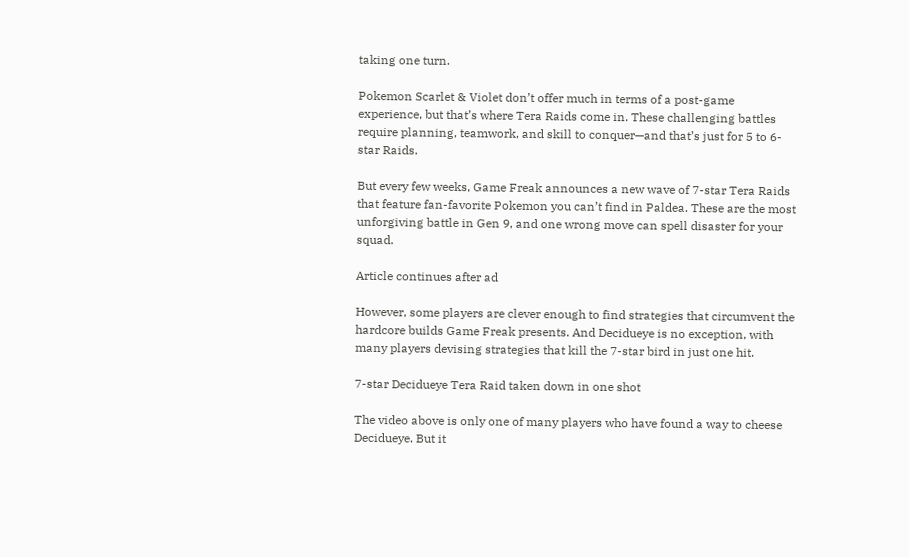taking one turn.

Pokemon Scarlet & Violet don’t offer much in terms of a post-game experience, but that’s where Tera Raids come in. These challenging battles require planning, teamwork, and skill to conquer—and that’s just for 5 to 6-star Raids.

But every few weeks, Game Freak announces a new wave of 7-star Tera Raids that feature fan-favorite Pokemon you can’t find in Paldea. These are the most unforgiving battle in Gen 9, and one wrong move can spell disaster for your squad.

Article continues after ad

However, some players are clever enough to find strategies that circumvent the hardcore builds Game Freak presents. And Decidueye is no exception, with many players devising strategies that kill the 7-star bird in just one hit.

7-star Decidueye Tera Raid taken down in one shot

The video above is only one of many players who have found a way to cheese Decidueye. But it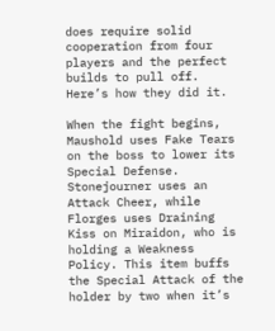does require solid cooperation from four players and the perfect builds to pull off. Here’s how they did it.

When the fight begins, Maushold uses Fake Tears on the boss to lower its Special Defense. Stonejourner uses an Attack Cheer, while Florges uses Draining Kiss on Miraidon, who is holding a Weakness Policy. This item buffs the Special Attack of the holder by two when it’s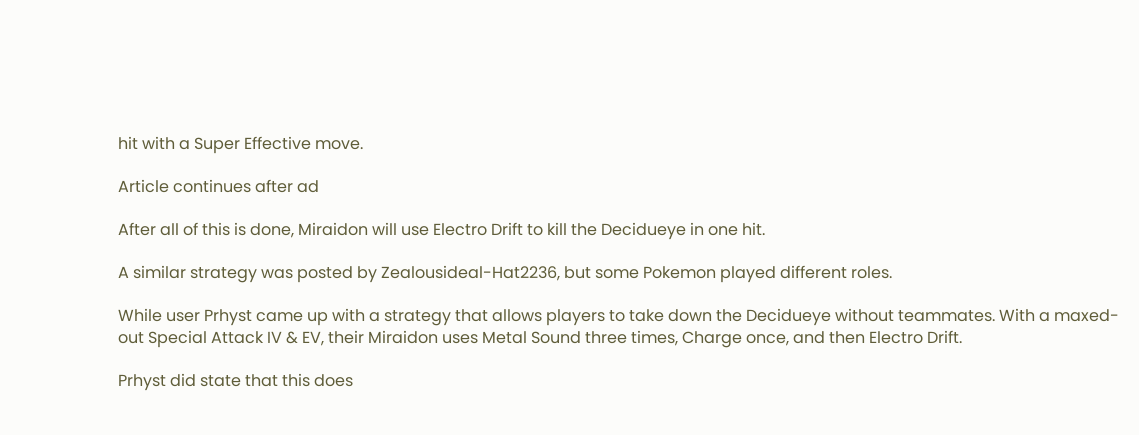hit with a Super Effective move.

Article continues after ad

After all of this is done, Miraidon will use Electro Drift to kill the Decidueye in one hit.

A similar strategy was posted by Zealousideal-Hat2236, but some Pokemon played different roles.

While user Prhyst came up with a strategy that allows players to take down the Decidueye without teammates. With a maxed-out Special Attack IV & EV, their Miraidon uses Metal Sound three times, Charge once, and then Electro Drift.

Prhyst did state that this does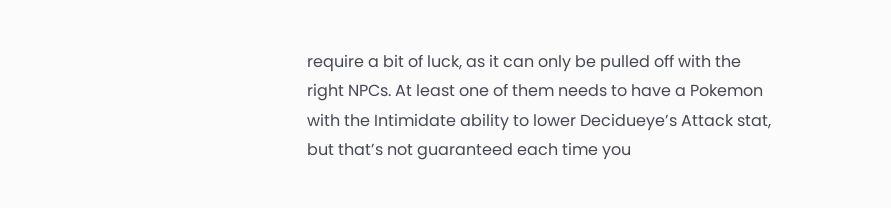require a bit of luck, as it can only be pulled off with the right NPCs. At least one of them needs to have a Pokemon with the Intimidate ability to lower Decidueye’s Attack stat, but that’s not guaranteed each time you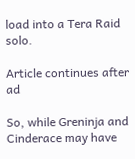load into a Tera Raid solo.

Article continues after ad

So, while Greninja and Cinderace may have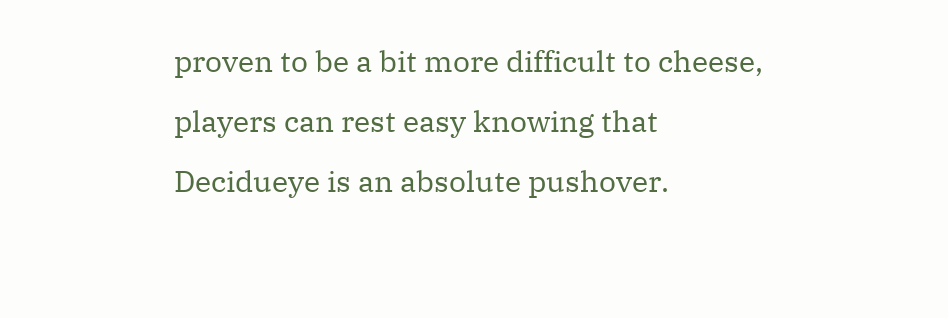proven to be a bit more difficult to cheese, players can rest easy knowing that Decidueye is an absolute pushover.